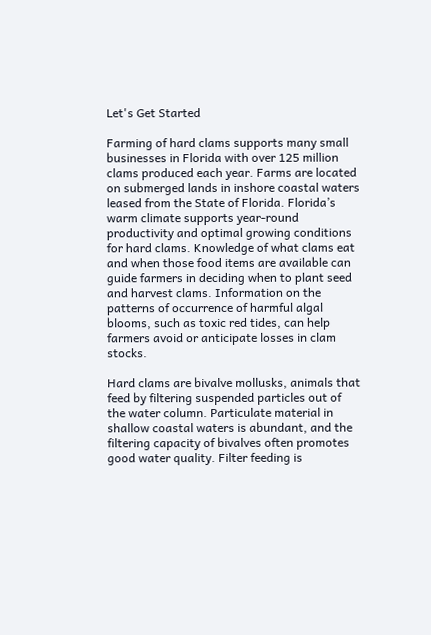Let's Get Started

Farming of hard clams supports many small businesses in Florida with over 125 million clams produced each year. Farms are located on submerged lands in inshore coastal waters leased from the State of Florida. Florida’s warm climate supports year-round productivity and optimal growing conditions for hard clams. Knowledge of what clams eat and when those food items are available can guide farmers in deciding when to plant seed and harvest clams. Information on the patterns of occurrence of harmful algal blooms, such as toxic red tides, can help farmers avoid or anticipate losses in clam stocks.

Hard clams are bivalve mollusks, animals that feed by filtering suspended particles out of the water column. Particulate material in shallow coastal waters is abundant, and the filtering capacity of bivalves often promotes good water quality. Filter feeding is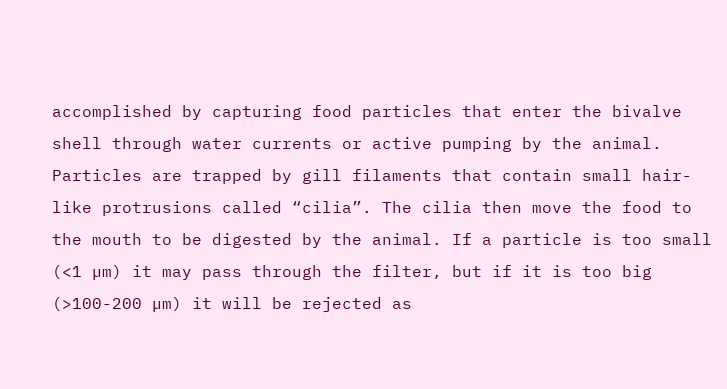accomplished by capturing food particles that enter the bivalve shell through water currents or active pumping by the animal. Particles are trapped by gill filaments that contain small hair-like protrusions called “cilia”. The cilia then move the food to the mouth to be digested by the animal. If a particle is too small (<1 µm) it may pass through the filter, but if it is too big (>100-200 µm) it will be rejected as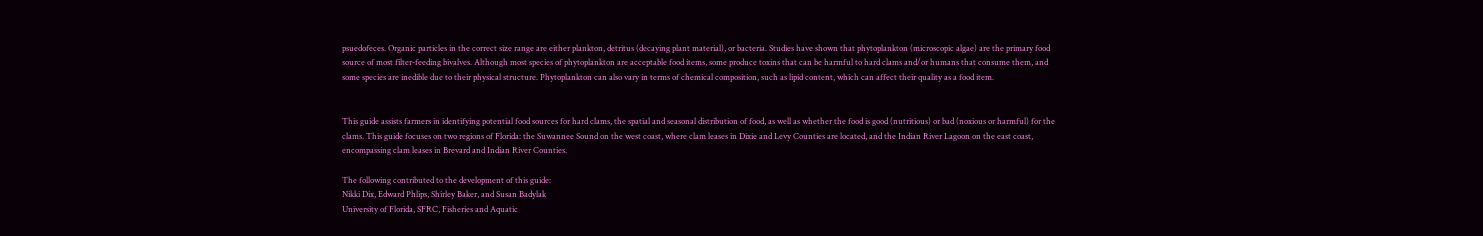psuedofeces. Organic particles in the correct size range are either plankton, detritus (decaying plant material), or bacteria. Studies have shown that phytoplankton (microscopic algae) are the primary food source of most filter-feeding bivalves. Although most species of phytoplankton are acceptable food items, some produce toxins that can be harmful to hard clams and/or humans that consume them, and some species are inedible due to their physical structure. Phytoplankton can also vary in terms of chemical composition, such as lipid content, which can affect their quality as a food item.


This guide assists farmers in identifying potential food sources for hard clams, the spatial and seasonal distribution of food, as well as whether the food is good (nutritious) or bad (noxious or harmful) for the clams. This guide focuses on two regions of Florida: the Suwannee Sound on the west coast, where clam leases in Dixie and Levy Counties are located, and the Indian River Lagoon on the east coast, encompassing clam leases in Brevard and Indian River Counties.

The following contributed to the development of this guide:
Nikki Dix, Edward Phlips, Shirley Baker, and Susan Badylak
University of Florida, SFRC, Fisheries and Aquatic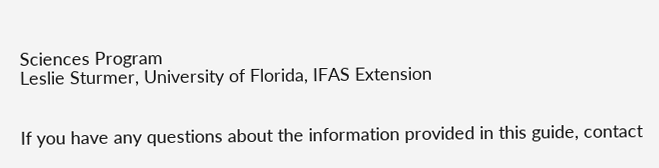Sciences Program
Leslie Sturmer, University of Florida, IFAS Extension


If you have any questions about the information provided in this guide, contact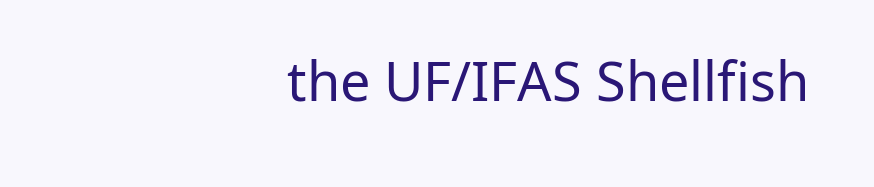the UF/IFAS Shellfish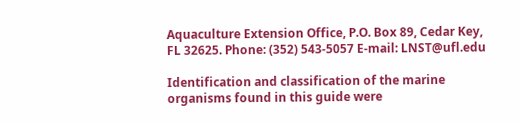Aquaculture Extension Office, P.O. Box 89, Cedar Key, FL 32625. Phone: (352) 543-5057 E-mail: LNST@ufl.edu

Identification and classification of the marine organisms found in this guide were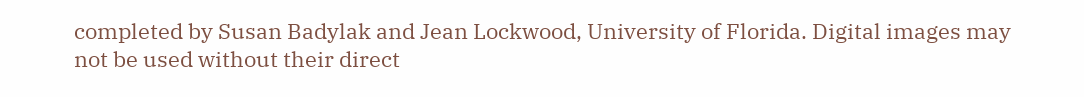completed by Susan Badylak and Jean Lockwood, University of Florida. Digital images may not be used without their direct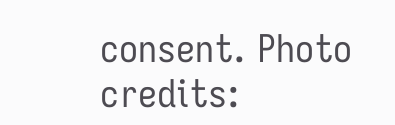consent. Photo credits: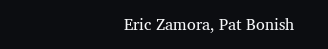Eric Zamora, Pat Bonish